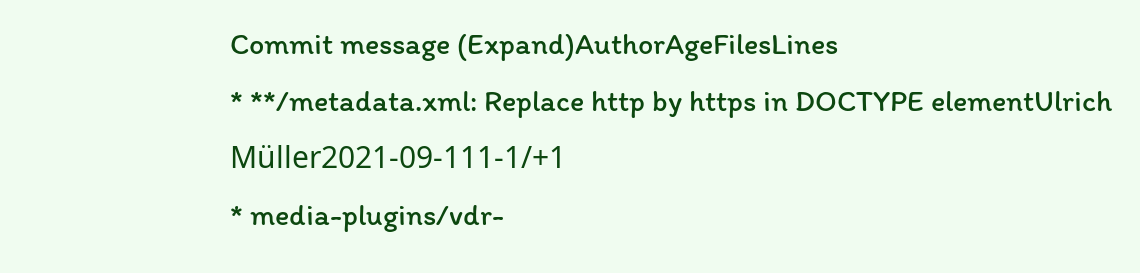Commit message (Expand)AuthorAgeFilesLines
* **/metadata.xml: Replace http by https in DOCTYPE elementUlrich Müller2021-09-111-1/+1
* media-plugins/vdr-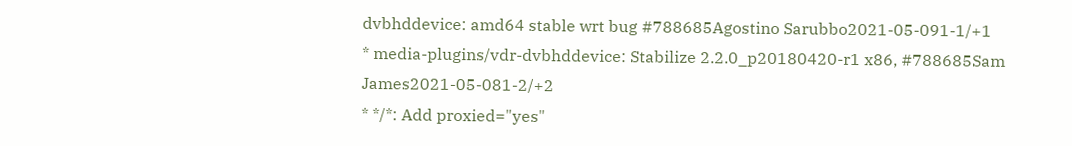dvbhddevice: amd64 stable wrt bug #788685Agostino Sarubbo2021-05-091-1/+1
* media-plugins/vdr-dvbhddevice: Stabilize 2.2.0_p20180420-r1 x86, #788685Sam James2021-05-081-2/+2
* */*: Add proxied="yes"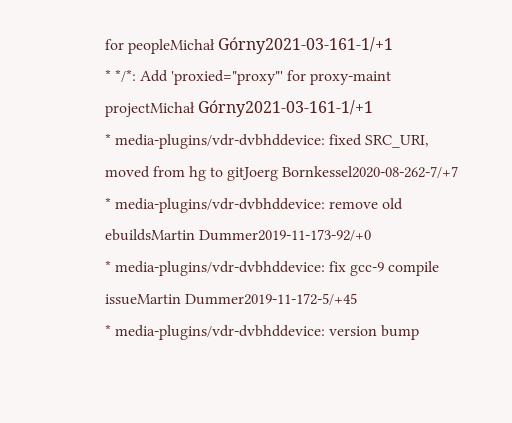for peopleMichał Górny2021-03-161-1/+1
* */*: Add 'proxied="proxy"' for proxy-maint projectMichał Górny2021-03-161-1/+1
* media-plugins/vdr-dvbhddevice: fixed SRC_URI, moved from hg to gitJoerg Bornkessel2020-08-262-7/+7
* media-plugins/vdr-dvbhddevice: remove old ebuildsMartin Dummer2019-11-173-92/+0
* media-plugins/vdr-dvbhddevice: fix gcc-9 compile issueMartin Dummer2019-11-172-5/+45
* media-plugins/vdr-dvbhddevice: version bump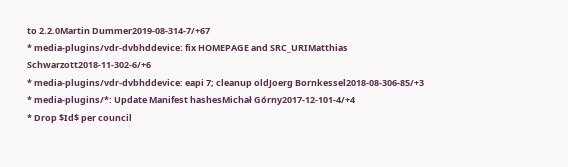to 2.2.0Martin Dummer2019-08-314-7/+67
* media-plugins/vdr-dvbhddevice: fix HOMEPAGE and SRC_URIMatthias Schwarzott2018-11-302-6/+6
* media-plugins/vdr-dvbhddevice: eapi 7; cleanup oldJoerg Bornkessel2018-08-306-85/+3
* media-plugins/*: Update Manifest hashesMichał Górny2017-12-101-4/+4
* Drop $Id$ per council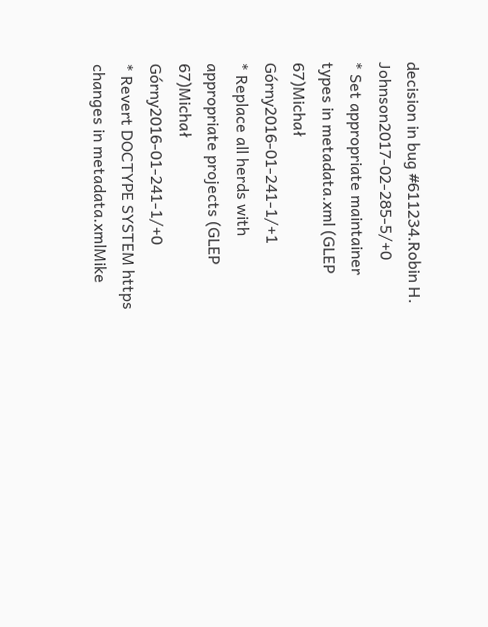decision in bug #611234.Robin H. Johnson2017-02-285-5/+0
* Set appropriate maintainer types in metadata.xml (GLEP 67)Michał Górny2016-01-241-1/+1
* Replace all herds with appropriate projects (GLEP 67)Michał Górny2016-01-241-1/+0
* Revert DOCTYPE SYSTEM https changes in metadata.xmlMike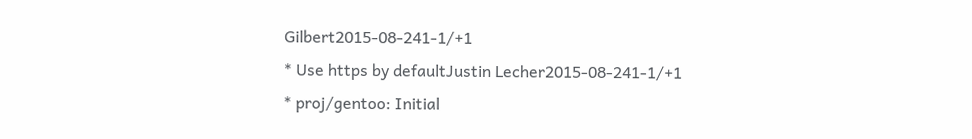Gilbert2015-08-241-1/+1
* Use https by defaultJustin Lecher2015-08-241-1/+1
* proj/gentoo: Initial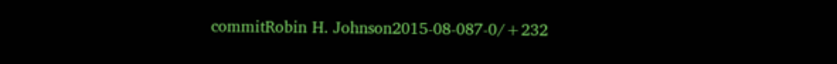commitRobin H. Johnson2015-08-087-0/+232